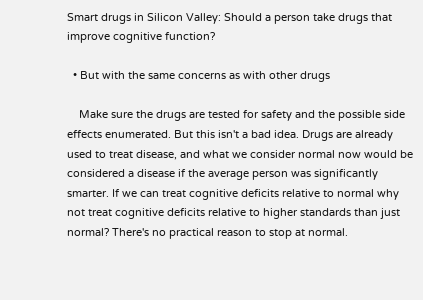Smart drugs in Silicon Valley: Should a person take drugs that improve cognitive function?

  • But with the same concerns as with other drugs

    Make sure the drugs are tested for safety and the possible side effects enumerated. But this isn't a bad idea. Drugs are already used to treat disease, and what we consider normal now would be considered a disease if the average person was significantly smarter. If we can treat cognitive deficits relative to normal why not treat cognitive deficits relative to higher standards than just normal? There's no practical reason to stop at normal.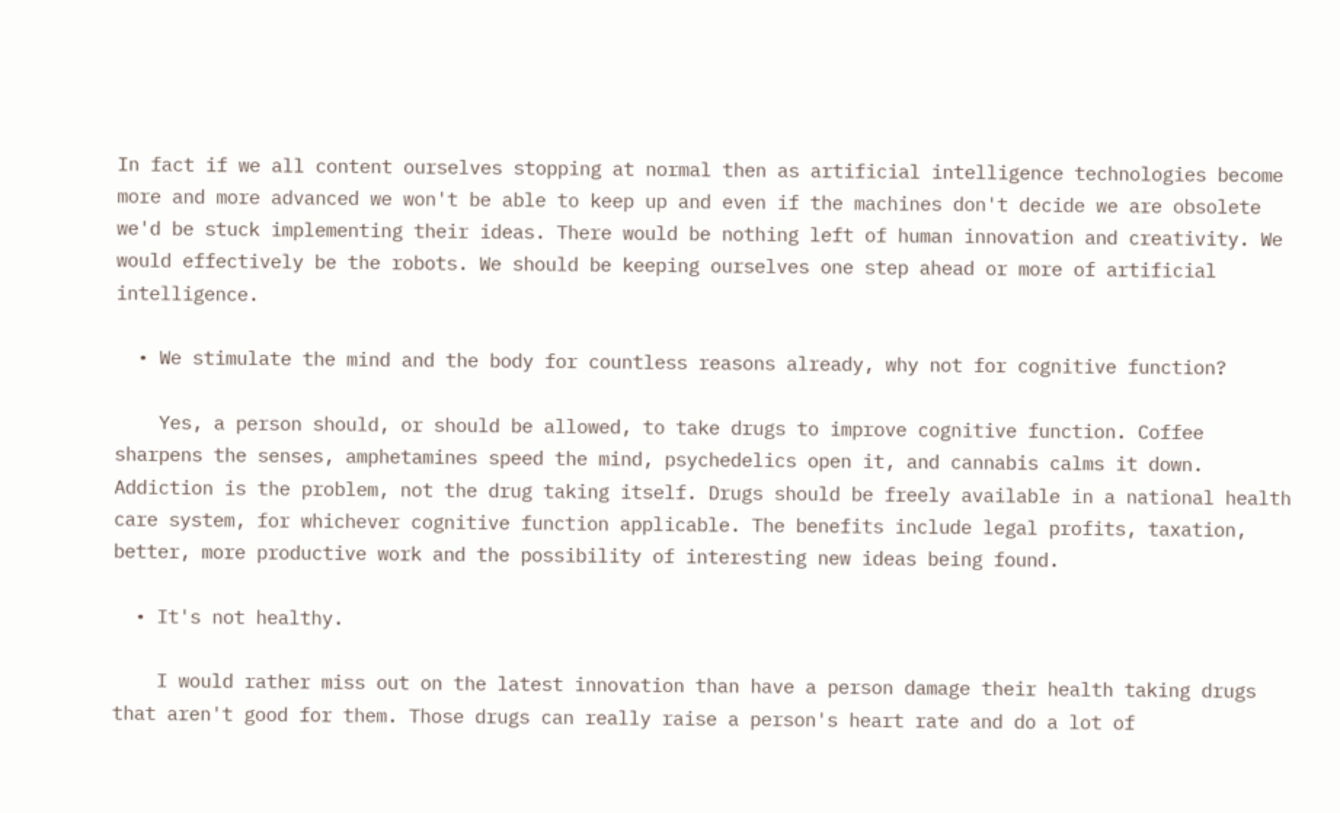In fact if we all content ourselves stopping at normal then as artificial intelligence technologies become more and more advanced we won't be able to keep up and even if the machines don't decide we are obsolete we'd be stuck implementing their ideas. There would be nothing left of human innovation and creativity. We would effectively be the robots. We should be keeping ourselves one step ahead or more of artificial intelligence.

  • We stimulate the mind and the body for countless reasons already, why not for cognitive function?

    Yes, a person should, or should be allowed, to take drugs to improve cognitive function. Coffee sharpens the senses, amphetamines speed the mind, psychedelics open it, and cannabis calms it down. Addiction is the problem, not the drug taking itself. Drugs should be freely available in a national health care system, for whichever cognitive function applicable. The benefits include legal profits, taxation, better, more productive work and the possibility of interesting new ideas being found.

  • It's not healthy.

    I would rather miss out on the latest innovation than have a person damage their health taking drugs that aren't good for them. Those drugs can really raise a person's heart rate and do a lot of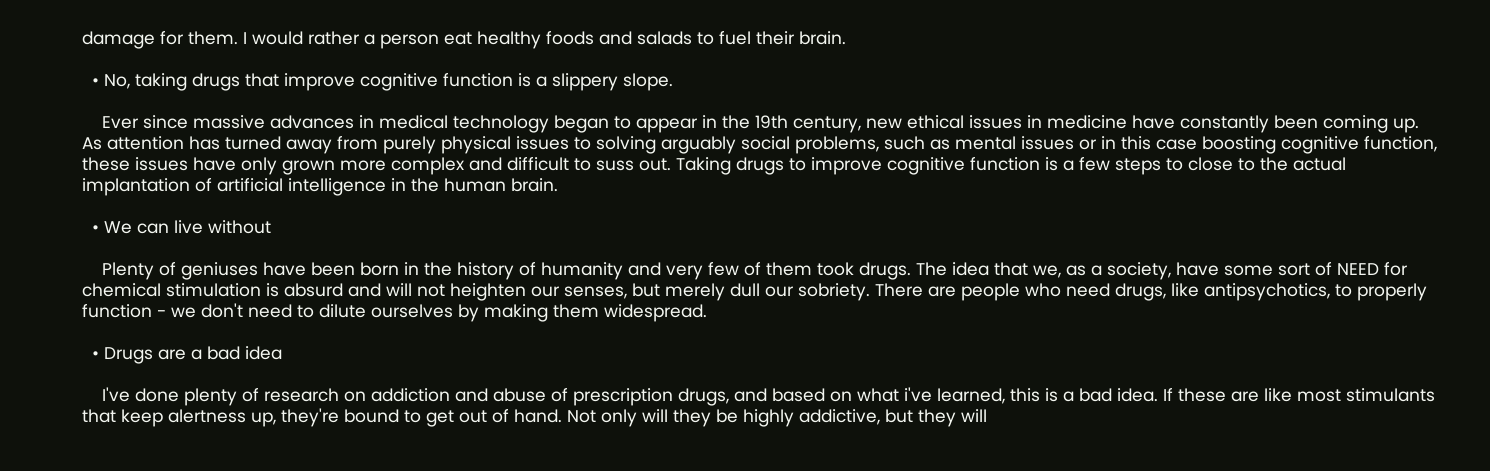damage for them. I would rather a person eat healthy foods and salads to fuel their brain.

  • No, taking drugs that improve cognitive function is a slippery slope.

    Ever since massive advances in medical technology began to appear in the 19th century, new ethical issues in medicine have constantly been coming up. As attention has turned away from purely physical issues to solving arguably social problems, such as mental issues or in this case boosting cognitive function, these issues have only grown more complex and difficult to suss out. Taking drugs to improve cognitive function is a few steps to close to the actual implantation of artificial intelligence in the human brain.

  • We can live without

    Plenty of geniuses have been born in the history of humanity and very few of them took drugs. The idea that we, as a society, have some sort of NEED for chemical stimulation is absurd and will not heighten our senses, but merely dull our sobriety. There are people who need drugs, like antipsychotics, to properly function - we don't need to dilute ourselves by making them widespread.

  • Drugs are a bad idea

    I've done plenty of research on addiction and abuse of prescription drugs, and based on what i've learned, this is a bad idea. If these are like most stimulants that keep alertness up, they're bound to get out of hand. Not only will they be highly addictive, but they will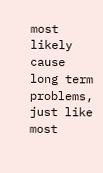most likely cause long term problems, just like most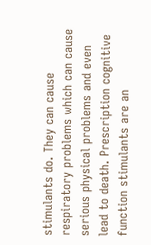stimulants do. They can cause respiratory problems which can cause serious physical problems and even lead to death. Prescription cognitive function stimulants are an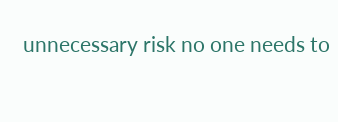unnecessary risk no one needs to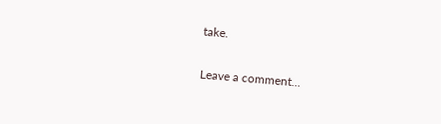take.

Leave a comment...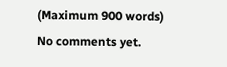(Maximum 900 words)
No comments yet.